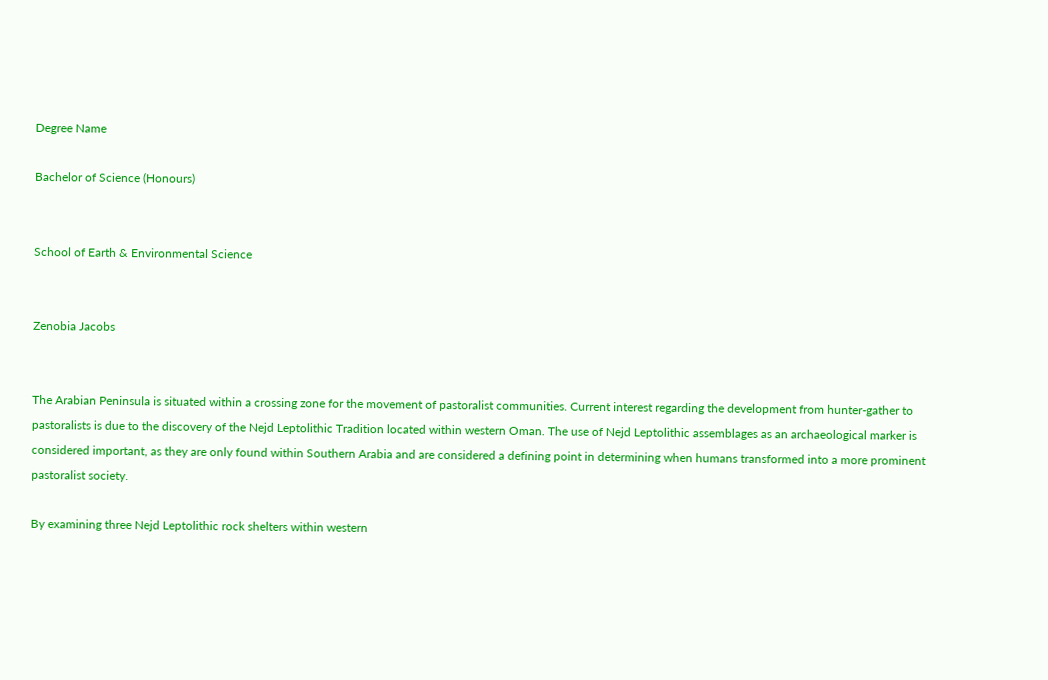Degree Name

Bachelor of Science (Honours)


School of Earth & Environmental Science


Zenobia Jacobs


The Arabian Peninsula is situated within a crossing zone for the movement of pastoralist communities. Current interest regarding the development from hunter-gather to pastoralists is due to the discovery of the Nejd Leptolithic Tradition located within western Oman. The use of Nejd Leptolithic assemblages as an archaeological marker is considered important, as they are only found within Southern Arabia and are considered a defining point in determining when humans transformed into a more prominent pastoralist society.

By examining three Nejd Leptolithic rock shelters within western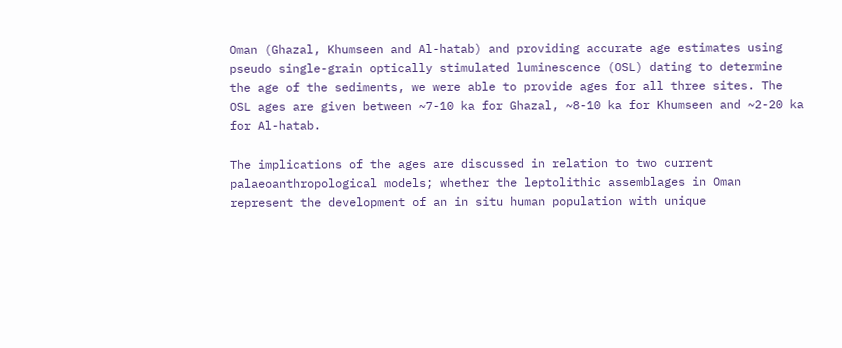Oman (Ghazal, Khumseen and Al-hatab) and providing accurate age estimates using pseudo single-grain optically stimulated luminescence (OSL) dating to determine the age of the sediments, we were able to provide ages for all three sites. The OSL ages are given between ~7-10 ka for Ghazal, ~8-10 ka for Khumseen and ~2-20 ka for Al-hatab.

The implications of the ages are discussed in relation to two current palaeoanthropological models; whether the leptolithic assemblages in Oman represent the development of an in situ human population with unique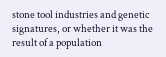stone tool industries and genetic signatures, or whether it was the result of a population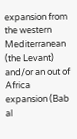expansion from the western Mediterranean (the Levant) and/or an out of Africa expansion (Bab al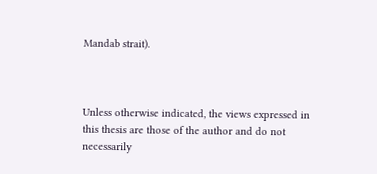Mandab strait).



Unless otherwise indicated, the views expressed in this thesis are those of the author and do not necessarily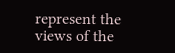represent the views of the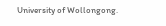University of Wollongong.